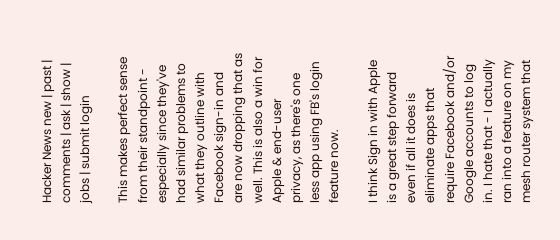Hacker News new | past | comments | ask | show | jobs | submit login

This makes perfect sense from their standpoint - especially since they've had similar problems to what they outline with Facebook sign-in and are now dropping that as well. This is also a win for Apple & end-user privacy, as there's one less app using FB's login feature now.

I think Sign in with Apple is a great step forward even if all it does is eliminate apps that require Facebook and/or Google accounts to log in. I hate that - I actually ran into a feature on my mesh router system that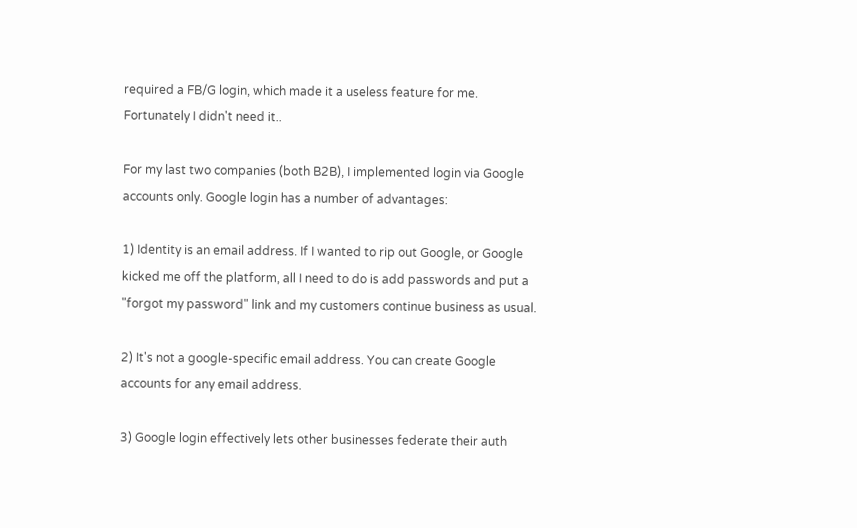required a FB/G login, which made it a useless feature for me. Fortunately I didn't need it..

For my last two companies (both B2B), I implemented login via Google accounts only. Google login has a number of advantages:

1) Identity is an email address. If I wanted to rip out Google, or Google kicked me off the platform, all I need to do is add passwords and put a "forgot my password" link and my customers continue business as usual.

2) It's not a google-specific email address. You can create Google accounts for any email address.

3) Google login effectively lets other businesses federate their auth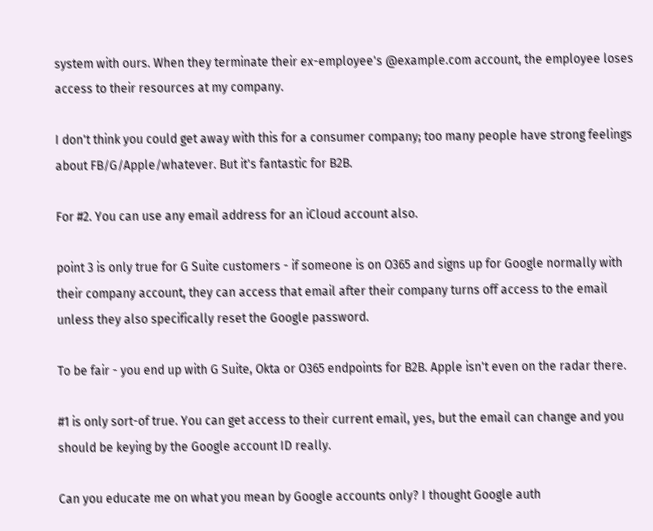system with ours. When they terminate their ex-employee's @example.com account, the employee loses access to their resources at my company.

I don't think you could get away with this for a consumer company; too many people have strong feelings about FB/G/Apple/whatever. But it's fantastic for B2B.

For #2. You can use any email address for an iCloud account also.

point 3 is only true for G Suite customers - if someone is on O365 and signs up for Google normally with their company account, they can access that email after their company turns off access to the email unless they also specifically reset the Google password.

To be fair - you end up with G Suite, Okta or O365 endpoints for B2B. Apple isn't even on the radar there.

#1 is only sort-of true. You can get access to their current email, yes, but the email can change and you should be keying by the Google account ID really.

Can you educate me on what you mean by Google accounts only? I thought Google auth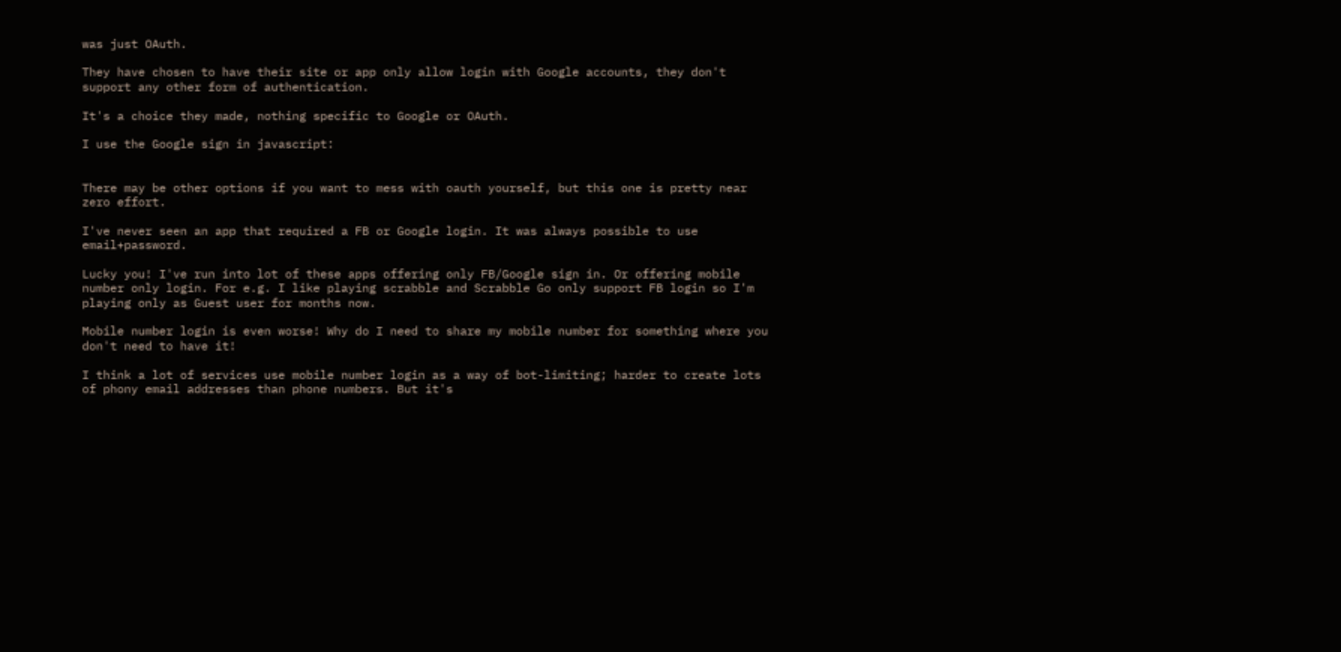was just OAuth.

They have chosen to have their site or app only allow login with Google accounts, they don't support any other form of authentication.

It's a choice they made, nothing specific to Google or OAuth.

I use the Google sign in javascript:


There may be other options if you want to mess with oauth yourself, but this one is pretty near zero effort.

I've never seen an app that required a FB or Google login. It was always possible to use email+password.

Lucky you! I've run into lot of these apps offering only FB/Google sign in. Or offering mobile number only login. For e.g. I like playing scrabble and Scrabble Go only support FB login so I'm playing only as Guest user for months now.

Mobile number login is even worse! Why do I need to share my mobile number for something where you don't need to have it!

I think a lot of services use mobile number login as a way of bot-limiting; harder to create lots of phony email addresses than phone numbers. But it's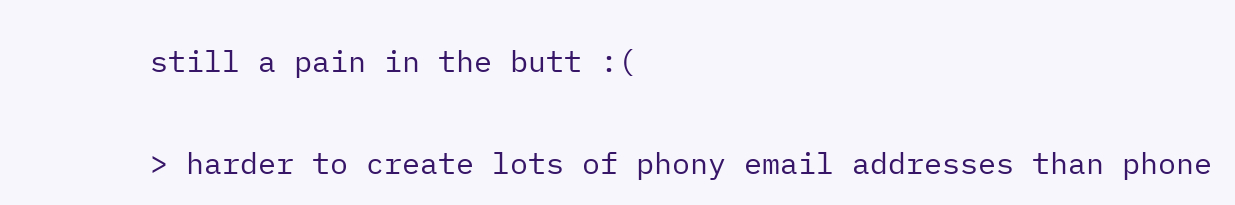still a pain in the butt :(

> harder to create lots of phony email addresses than phone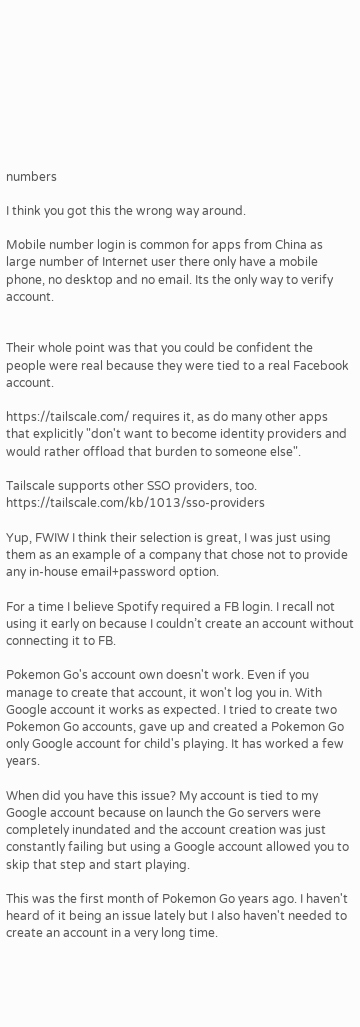numbers

I think you got this the wrong way around.

Mobile number login is common for apps from China as large number of Internet user there only have a mobile phone, no desktop and no email. Its the only way to verify account.


Their whole point was that you could be confident the people were real because they were tied to a real Facebook account.

https://tailscale.com/ requires it, as do many other apps that explicitly "don't want to become identity providers and would rather offload that burden to someone else".

Tailscale supports other SSO providers, too. https://tailscale.com/kb/1013/sso-providers

Yup, FWIW I think their selection is great, I was just using them as an example of a company that chose not to provide any in-house email+password option.

For a time I believe Spotify required a FB login. I recall not using it early on because I couldn’t create an account without connecting it to FB.

Pokemon Go's account own doesn't work. Even if you manage to create that account, it won't log you in. With Google account it works as expected. I tried to create two Pokemon Go accounts, gave up and created a Pokemon Go only Google account for child's playing. It has worked a few years.

When did you have this issue? My account is tied to my Google account because on launch the Go servers were completely inundated and the account creation was just constantly failing but using a Google account allowed you to skip that step and start playing.

This was the first month of Pokemon Go years ago. I haven't heard of it being an issue lately but I also haven't needed to create an account in a very long time.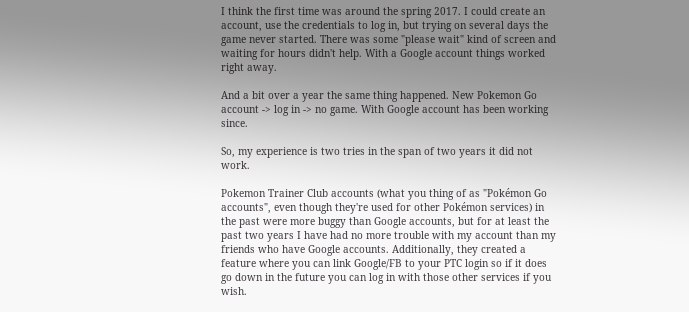I think the first time was around the spring 2017. I could create an account, use the credentials to log in, but trying on several days the game never started. There was some "please wait" kind of screen and waiting for hours didn't help. With a Google account things worked right away.

And a bit over a year the same thing happened. New Pokemon Go account -> log in -> no game. With Google account has been working since.

So, my experience is two tries in the span of two years it did not work.

Pokemon Trainer Club accounts (what you thing of as "Pokémon Go accounts", even though they're used for other Pokémon services) in the past were more buggy than Google accounts, but for at least the past two years I have had no more trouble with my account than my friends who have Google accounts. Additionally, they created a feature where you can link Google/FB to your PTC login so if it does go down in the future you can log in with those other services if you wish.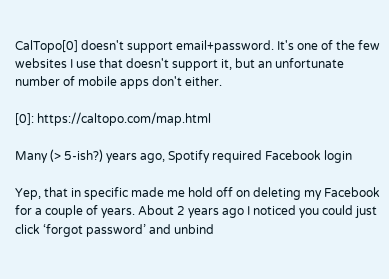CalTopo[0] doesn't support email+password. It's one of the few websites I use that doesn't support it, but an unfortunate number of mobile apps don't either.

[0]: https://caltopo.com/map.html

Many (> 5-ish?) years ago, Spotify required Facebook login

Yep, that in specific made me hold off on deleting my Facebook for a couple of years. About 2 years ago I noticed you could just click ‘forgot password’ and unbind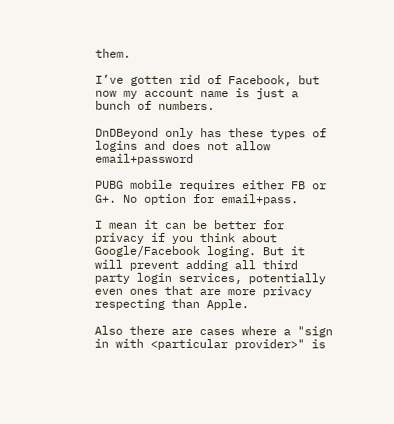them.

I’ve gotten rid of Facebook, but now my account name is just a bunch of numbers.

DnDBeyond only has these types of logins and does not allow email+password

PUBG mobile requires either FB or G+. No option for email+pass.

I mean it can be better for privacy if you think about Google/Facebook loging. But it will prevent adding all third party login services, potentially even ones that are more privacy respecting than Apple.

Also there are cases where a "sign in with <particular provider>" is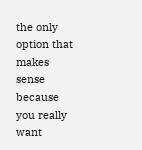the only option that makes sense because you really want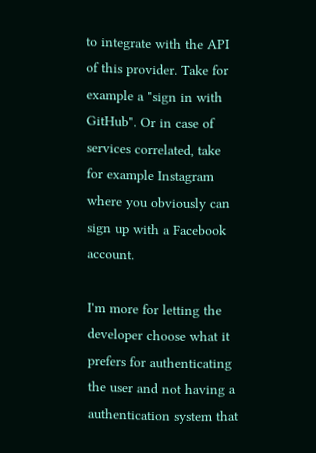to integrate with the API of this provider. Take for example a "sign in with GitHub". Or in case of services correlated, take for example Instagram where you obviously can sign up with a Facebook account.

I'm more for letting the developer choose what it prefers for authenticating the user and not having a authentication system that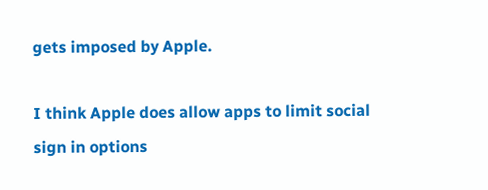gets imposed by Apple.

I think Apple does allow apps to limit social sign in options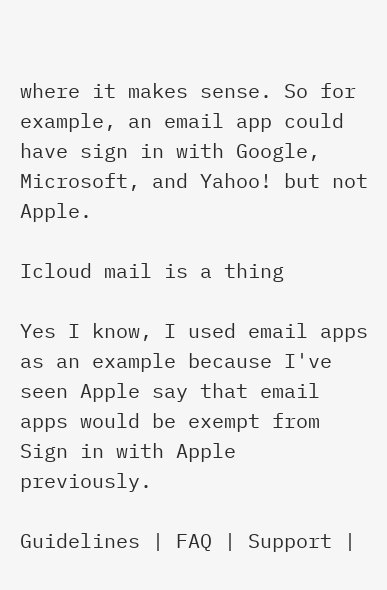where it makes sense. So for example, an email app could have sign in with Google, Microsoft, and Yahoo! but not Apple.

Icloud mail is a thing

Yes I know, I used email apps as an example because I've seen Apple say that email apps would be exempt from Sign in with Apple previously.

Guidelines | FAQ | Support |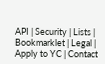API | Security | Lists | Bookmarklet | Legal | Apply to YC | Contact